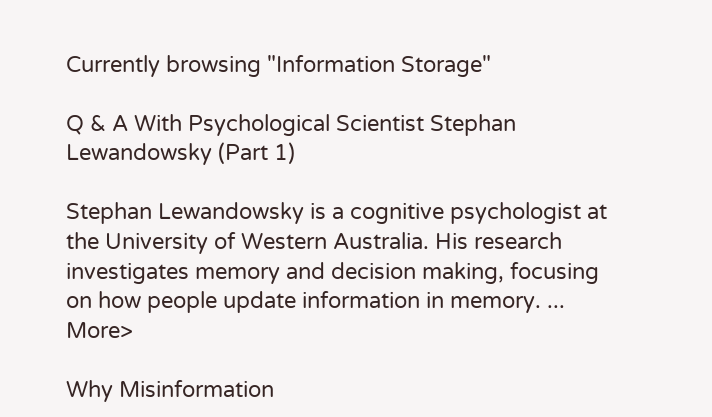Currently browsing "Information Storage"

Q & A With Psychological Scientist Stephan Lewandowsky (Part 1)

Stephan Lewandowsky is a cognitive psychologist at the University of Western Australia. His research investigates memory and decision making, focusing on how people update information in memory. ... More>

Why Misinformation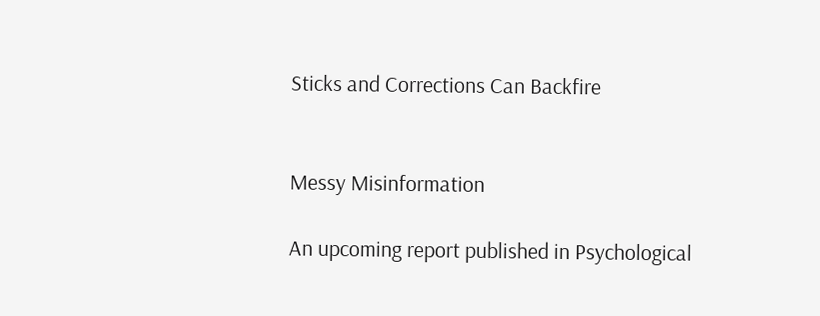Sticks and Corrections Can Backfire


Messy Misinformation

An upcoming report published in Psychological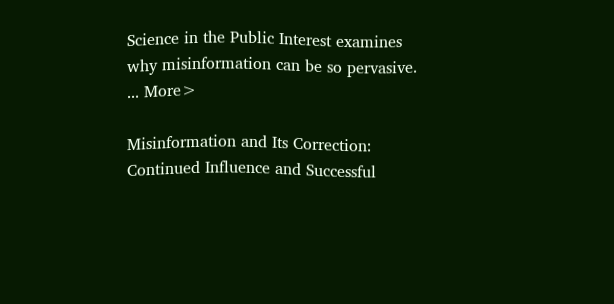Science in the Public Interest examines why misinformation can be so pervasive. ... More>

Misinformation and Its Correction: Continued Influence and Successful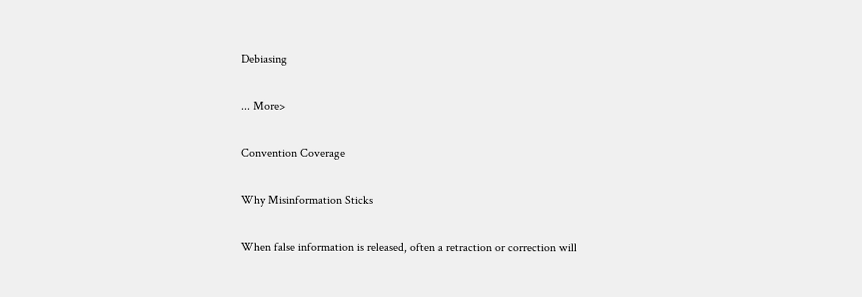Debiasing

... More>

Convention Coverage

Why Misinformation Sticks

When false information is released, often a retraction or correction will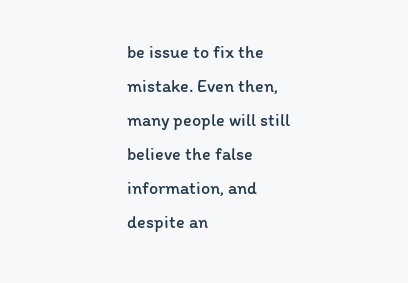be issue to fix the mistake. Even then, many people will still believe the false information, and despite an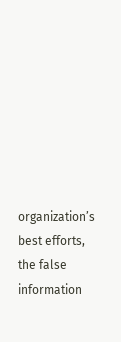organization’s best efforts, the false information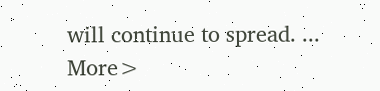will continue to spread. ... More>